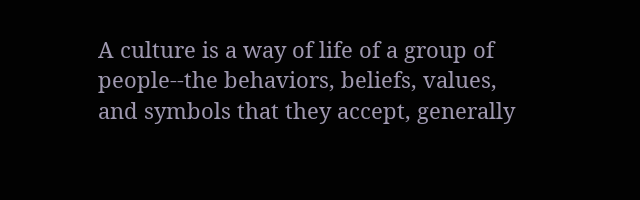A culture is a way of life of a group of people--the behaviors, beliefs, values, and symbols that they accept, generally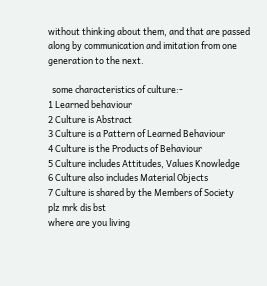without thinking about them, and that are passed along by communication and imitation from one generation to the next.

  some characteristics of culture:-
1 Learned behaviour
2 Culture is Abstract
3 Culture is a Pattern of Learned Behaviour
4 Culture is the Products of Behaviour
5 Culture includes Attitudes, Values Knowledge
6 Culture also includes Material Objects
7 Culture is shared by the Members of Society
plz mrk dis bst
where are you living